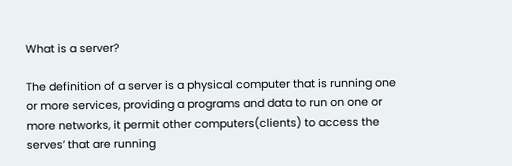What is a server?

The definition of a server is a physical computer that is running one or more services, providing a programs and data to run on one or more networks, it permit other computers(clients) to access the serves’ that are running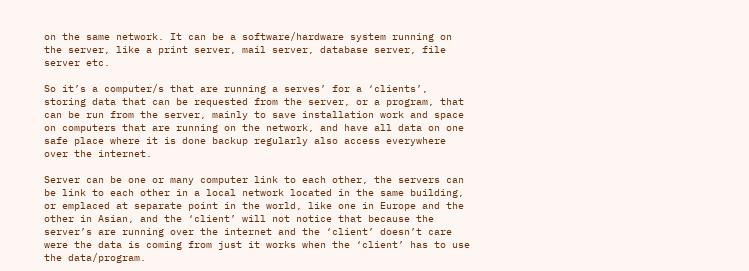on the same network. It can be a software/hardware system running on the server, like a print server, mail server, database server, file server etc.

So it’s a computer/s that are running a serves’ for a ‘clients’, storing data that can be requested from the server, or a program, that can be run from the server, mainly to save installation work and space on computers that are running on the network, and have all data on one safe place where it is done backup regularly also access everywhere over the internet.

Server can be one or many computer link to each other, the servers can be link to each other in a local network located in the same building, or emplaced at separate point in the world, like one in Europe and the other in Asian, and the ‘client’ will not notice that because the server’s are running over the internet and the ‘client’ doesn’t care were the data is coming from just it works when the ‘client’ has to use the data/program.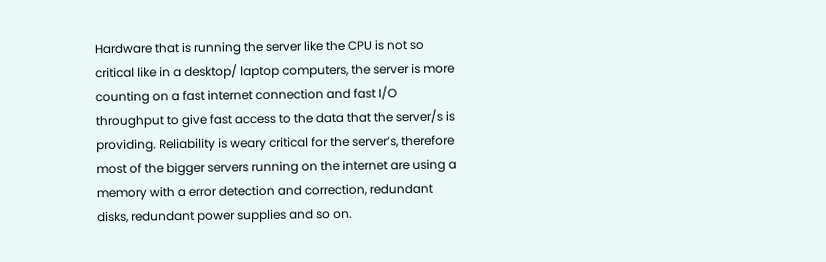Hardware that is running the server like the CPU is not so critical like in a desktop/ laptop computers, the server is more counting on a fast internet connection and fast I/O throughput to give fast access to the data that the server/s is providing. Reliability is weary critical for the server’s, therefore most of the bigger servers running on the internet are using a memory with a error detection and correction, redundant disks, redundant power supplies and so on.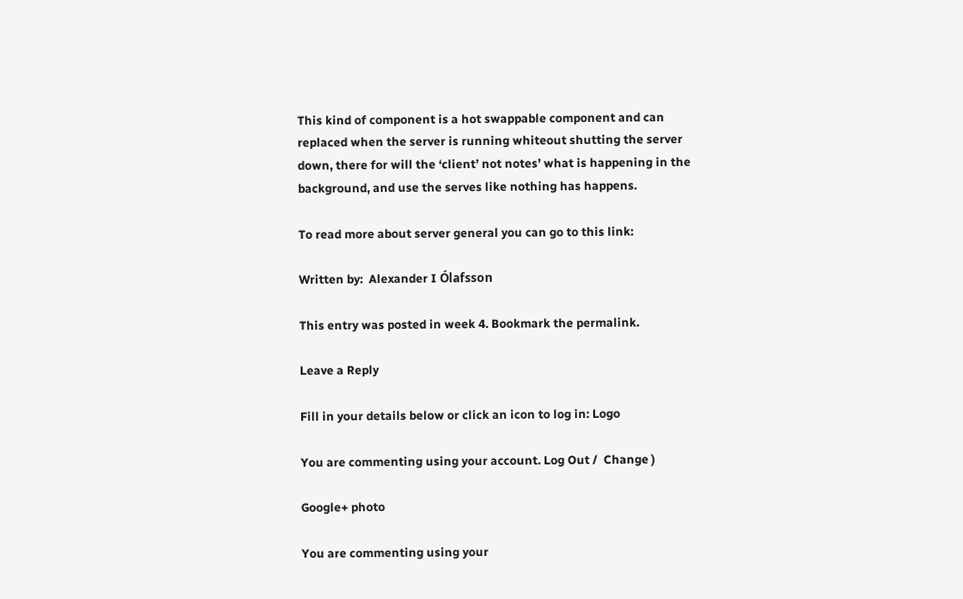This kind of component is a hot swappable component and can replaced when the server is running whiteout shutting the server down, there for will the ‘client’ not notes’ what is happening in the background, and use the serves like nothing has happens.

To read more about server general you can go to this link:

Written by:  Alexander I Ólafsson

This entry was posted in week 4. Bookmark the permalink.

Leave a Reply

Fill in your details below or click an icon to log in: Logo

You are commenting using your account. Log Out /  Change )

Google+ photo

You are commenting using your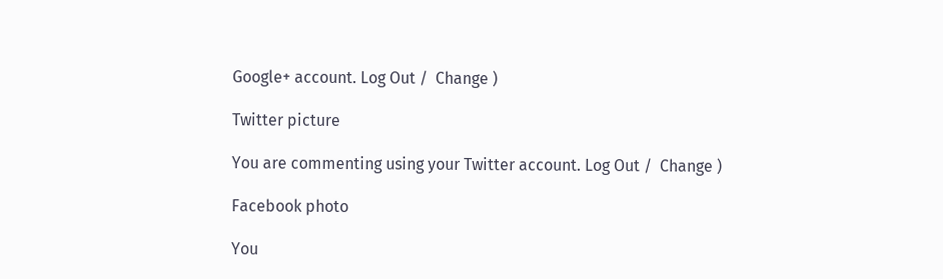Google+ account. Log Out /  Change )

Twitter picture

You are commenting using your Twitter account. Log Out /  Change )

Facebook photo

You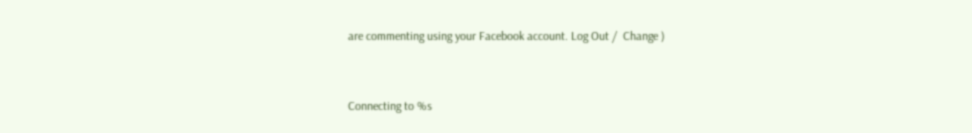are commenting using your Facebook account. Log Out /  Change )


Connecting to %s